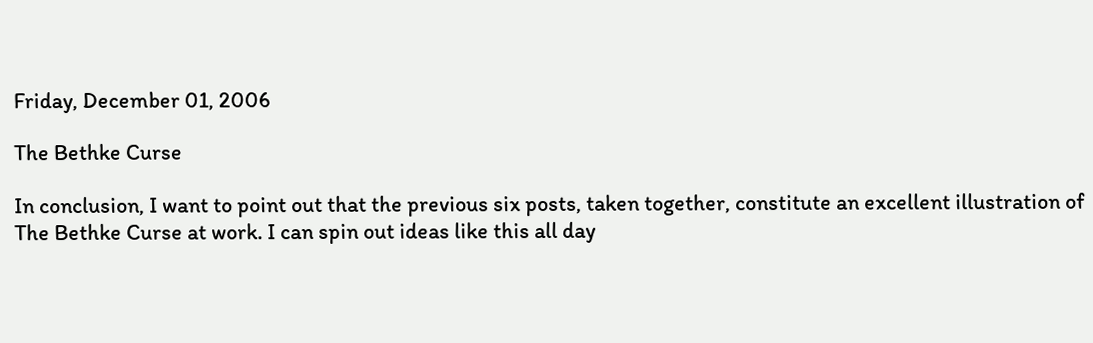Friday, December 01, 2006

The Bethke Curse

In conclusion, I want to point out that the previous six posts, taken together, constitute an excellent illustration of The Bethke Curse at work. I can spin out ideas like this all day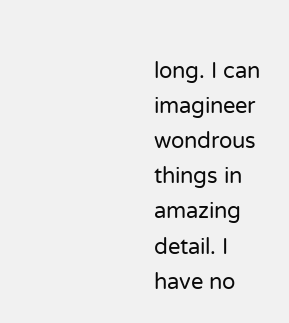long. I can imagineer wondrous things in amazing detail. I have no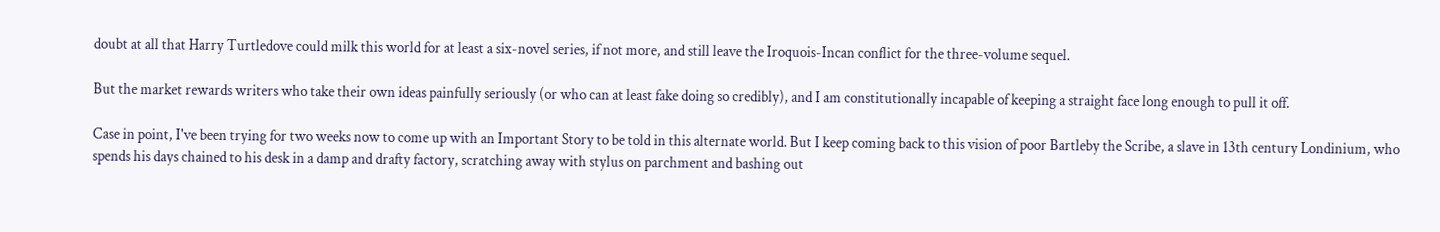doubt at all that Harry Turtledove could milk this world for at least a six-novel series, if not more, and still leave the Iroquois-Incan conflict for the three-volume sequel.

But the market rewards writers who take their own ideas painfully seriously (or who can at least fake doing so credibly), and I am constitutionally incapable of keeping a straight face long enough to pull it off.

Case in point, I've been trying for two weeks now to come up with an Important Story to be told in this alternate world. But I keep coming back to this vision of poor Bartleby the Scribe, a slave in 13th century Londinium, who spends his days chained to his desk in a damp and drafty factory, scratching away with stylus on parchment and bashing out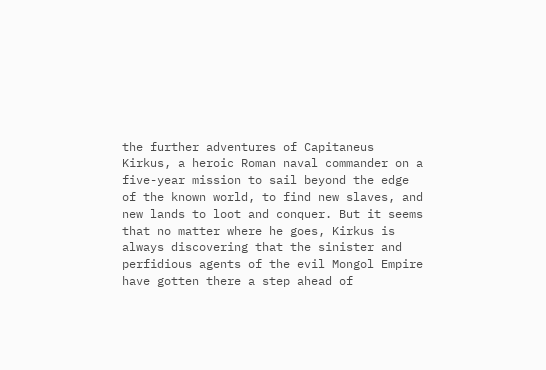the further adventures of Capitaneus Kirkus, a heroic Roman naval commander on a five-year mission to sail beyond the edge of the known world, to find new slaves, and new lands to loot and conquer. But it seems that no matter where he goes, Kirkus is always discovering that the sinister and perfidious agents of the evil Mongol Empire have gotten there a step ahead of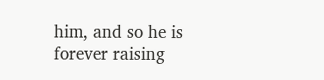him, and so he is forever raising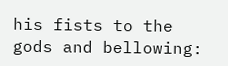his fists to the gods and bellowing: